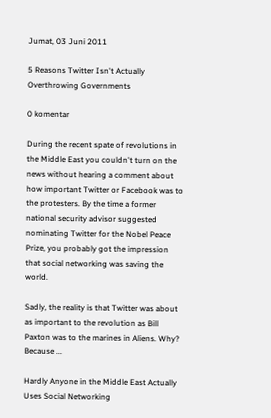Jumat, 03 Juni 2011

5 Reasons Twitter Isn't Actually Overthrowing Governments

0 komentar

During the recent spate of revolutions in the Middle East you couldn't turn on the news without hearing a comment about how important Twitter or Facebook was to the protesters. By the time a former national security advisor suggested nominating Twitter for the Nobel Peace Prize, you probably got the impression that social networking was saving the world.

Sadly, the reality is that Twitter was about as important to the revolution as Bill Paxton was to the marines in Aliens. Why? Because ...

Hardly Anyone in the Middle East Actually Uses Social Networking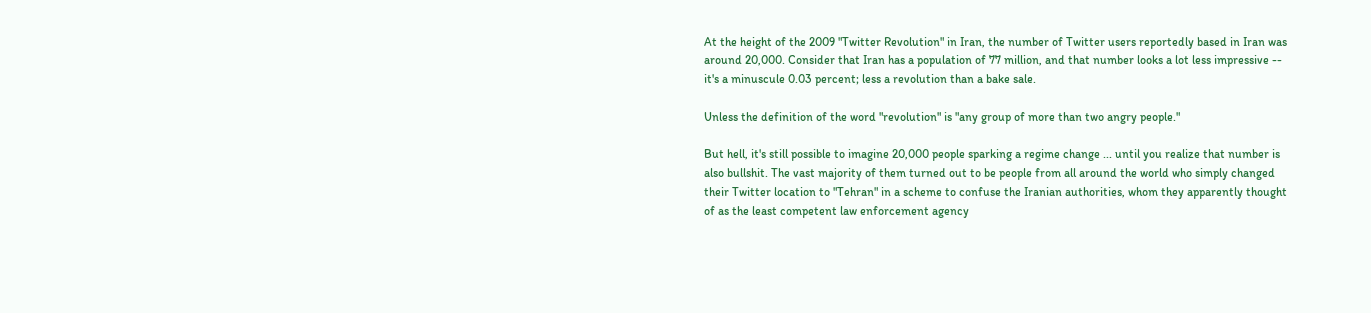At the height of the 2009 "Twitter Revolution" in Iran, the number of Twitter users reportedly based in Iran was around 20,000. Consider that Iran has a population of 77 million, and that number looks a lot less impressive -- it's a minuscule 0.03 percent; less a revolution than a bake sale.

Unless the definition of the word "revolution" is "any group of more than two angry people."

But hell, it's still possible to imagine 20,000 people sparking a regime change ... until you realize that number is also bullshit. The vast majority of them turned out to be people from all around the world who simply changed their Twitter location to "Tehran" in a scheme to confuse the Iranian authorities, whom they apparently thought of as the least competent law enforcement agency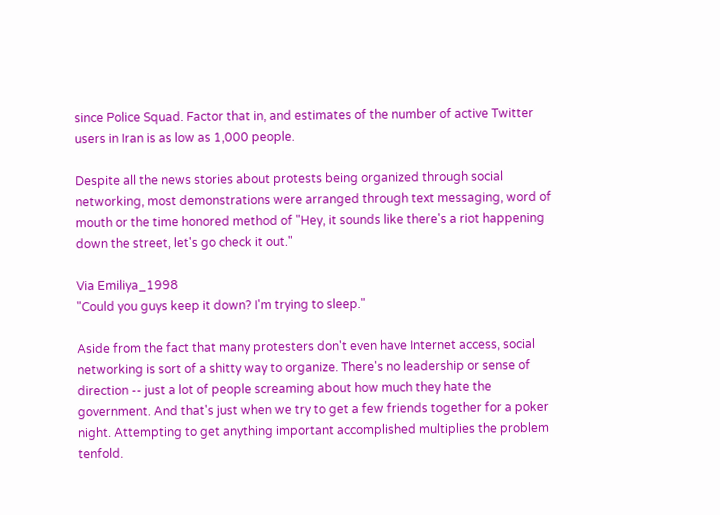since Police Squad. Factor that in, and estimates of the number of active Twitter users in Iran is as low as 1,000 people.

Despite all the news stories about protests being organized through social networking, most demonstrations were arranged through text messaging, word of mouth or the time honored method of "Hey, it sounds like there's a riot happening down the street, let's go check it out."

Via Emiliya_1998
"Could you guys keep it down? I'm trying to sleep."

Aside from the fact that many protesters don't even have Internet access, social networking is sort of a shitty way to organize. There's no leadership or sense of direction -- just a lot of people screaming about how much they hate the government. And that's just when we try to get a few friends together for a poker night. Attempting to get anything important accomplished multiplies the problem tenfold.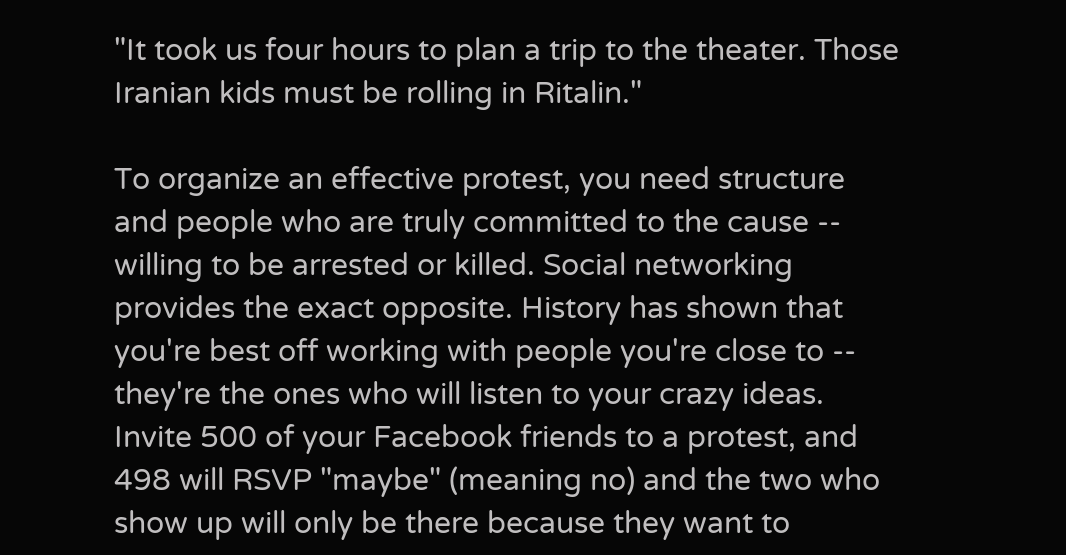"It took us four hours to plan a trip to the theater. Those Iranian kids must be rolling in Ritalin."

To organize an effective protest, you need structure and people who are truly committed to the cause -- willing to be arrested or killed. Social networking provides the exact opposite. History has shown that you're best off working with people you're close to -- they're the ones who will listen to your crazy ideas. Invite 500 of your Facebook friends to a protest, and 498 will RSVP "maybe" (meaning no) and the two who show up will only be there because they want to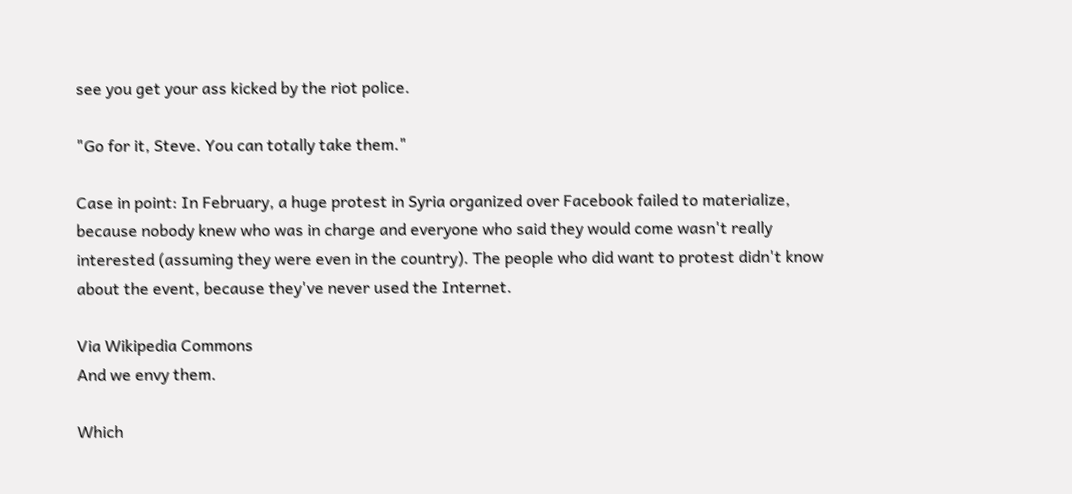see you get your ass kicked by the riot police.

"Go for it, Steve. You can totally take them."

Case in point: In February, a huge protest in Syria organized over Facebook failed to materialize, because nobody knew who was in charge and everyone who said they would come wasn't really interested (assuming they were even in the country). The people who did want to protest didn't know about the event, because they've never used the Internet.

Via Wikipedia Commons
And we envy them.

Which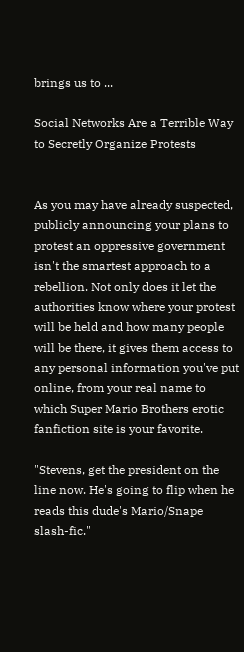brings us to ...

Social Networks Are a Terrible Way to Secretly Organize Protests


As you may have already suspected, publicly announcing your plans to protest an oppressive government isn't the smartest approach to a rebellion. Not only does it let the authorities know where your protest will be held and how many people will be there, it gives them access to any personal information you've put online, from your real name to which Super Mario Brothers erotic fanfiction site is your favorite.

"Stevens, get the president on the line now. He's going to flip when he reads this dude's Mario/Snape slash-fic."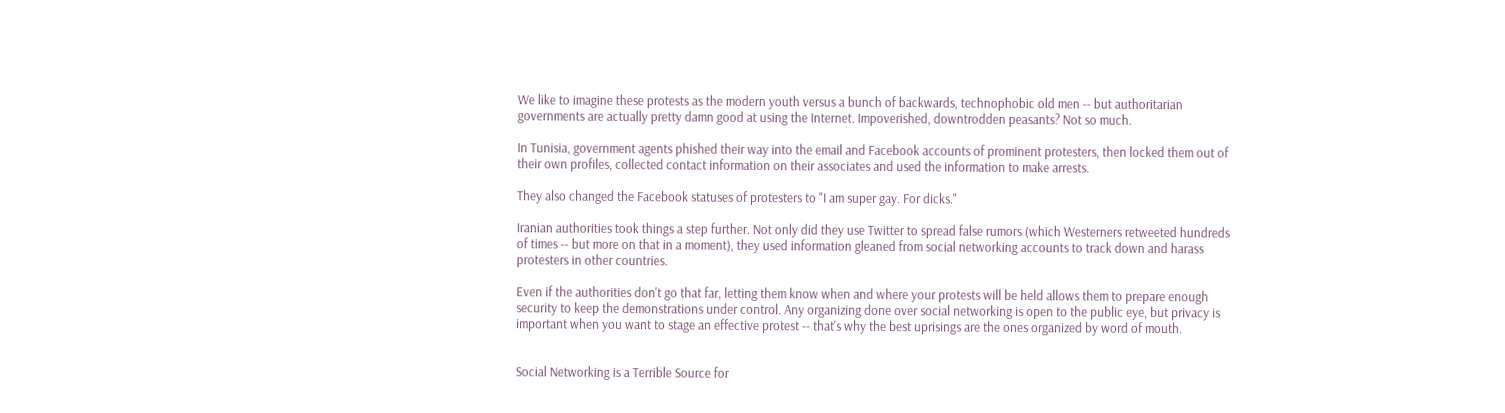We like to imagine these protests as the modern youth versus a bunch of backwards, technophobic old men -- but authoritarian governments are actually pretty damn good at using the Internet. Impoverished, downtrodden peasants? Not so much.

In Tunisia, government agents phished their way into the email and Facebook accounts of prominent protesters, then locked them out of their own profiles, collected contact information on their associates and used the information to make arrests.

They also changed the Facebook statuses of protesters to "I am super gay. For dicks."

Iranian authorities took things a step further. Not only did they use Twitter to spread false rumors (which Westerners retweeted hundreds of times -- but more on that in a moment), they used information gleaned from social networking accounts to track down and harass protesters in other countries.

Even if the authorities don't go that far, letting them know when and where your protests will be held allows them to prepare enough security to keep the demonstrations under control. Any organizing done over social networking is open to the public eye, but privacy is important when you want to stage an effective protest -- that's why the best uprisings are the ones organized by word of mouth.


Social Networking is a Terrible Source for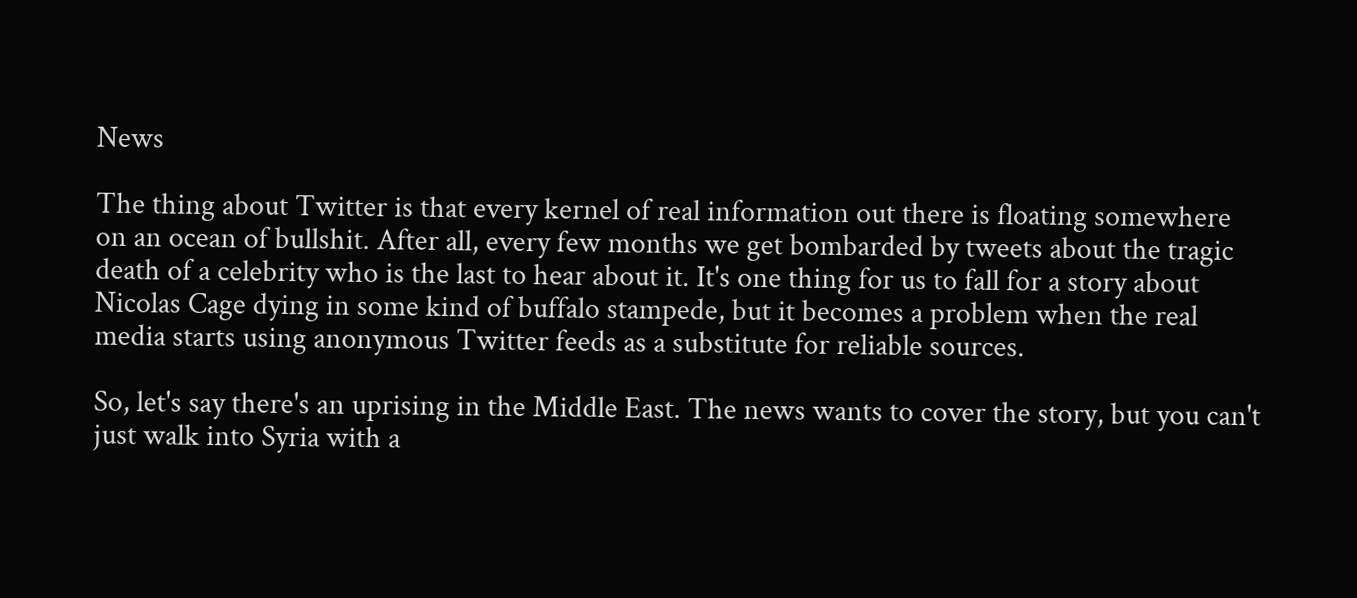News

The thing about Twitter is that every kernel of real information out there is floating somewhere on an ocean of bullshit. After all, every few months we get bombarded by tweets about the tragic death of a celebrity who is the last to hear about it. It's one thing for us to fall for a story about Nicolas Cage dying in some kind of buffalo stampede, but it becomes a problem when the real media starts using anonymous Twitter feeds as a substitute for reliable sources.

So, let's say there's an uprising in the Middle East. The news wants to cover the story, but you can't just walk into Syria with a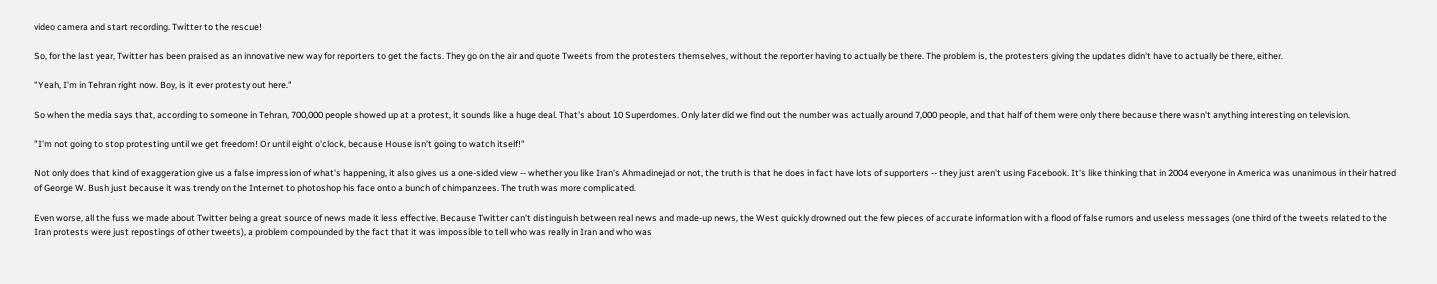video camera and start recording. Twitter to the rescue!

So, for the last year, Twitter has been praised as an innovative new way for reporters to get the facts. They go on the air and quote Tweets from the protesters themselves, without the reporter having to actually be there. The problem is, the protesters giving the updates didn't have to actually be there, either.

"Yeah, I'm in Tehran right now. Boy, is it ever protesty out here."

So when the media says that, according to someone in Tehran, 700,000 people showed up at a protest, it sounds like a huge deal. That's about 10 Superdomes. Only later did we find out the number was actually around 7,000 people, and that half of them were only there because there wasn't anything interesting on television.

"I'm not going to stop protesting until we get freedom! Or until eight o'clock, because House isn't going to watch itself!"

Not only does that kind of exaggeration give us a false impression of what's happening, it also gives us a one-sided view -- whether you like Iran's Ahmadinejad or not, the truth is that he does in fact have lots of supporters -- they just aren't using Facebook. It's like thinking that in 2004 everyone in America was unanimous in their hatred of George W. Bush just because it was trendy on the Internet to photoshop his face onto a bunch of chimpanzees. The truth was more complicated.

Even worse, all the fuss we made about Twitter being a great source of news made it less effective. Because Twitter can't distinguish between real news and made-up news, the West quickly drowned out the few pieces of accurate information with a flood of false rumors and useless messages (one third of the tweets related to the Iran protests were just repostings of other tweets), a problem compounded by the fact that it was impossible to tell who was really in Iran and who was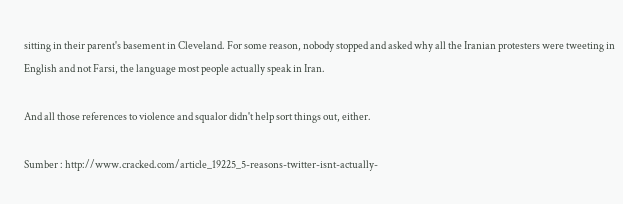sitting in their parent's basement in Cleveland. For some reason, nobody stopped and asked why all the Iranian protesters were tweeting in English and not Farsi, the language most people actually speak in Iran.

And all those references to violence and squalor didn't help sort things out, either.

Sumber : http://www.cracked.com/article_19225_5-reasons-twitter-isnt-actually-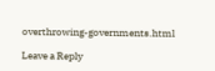overthrowing-governments.html

Leave a Reply